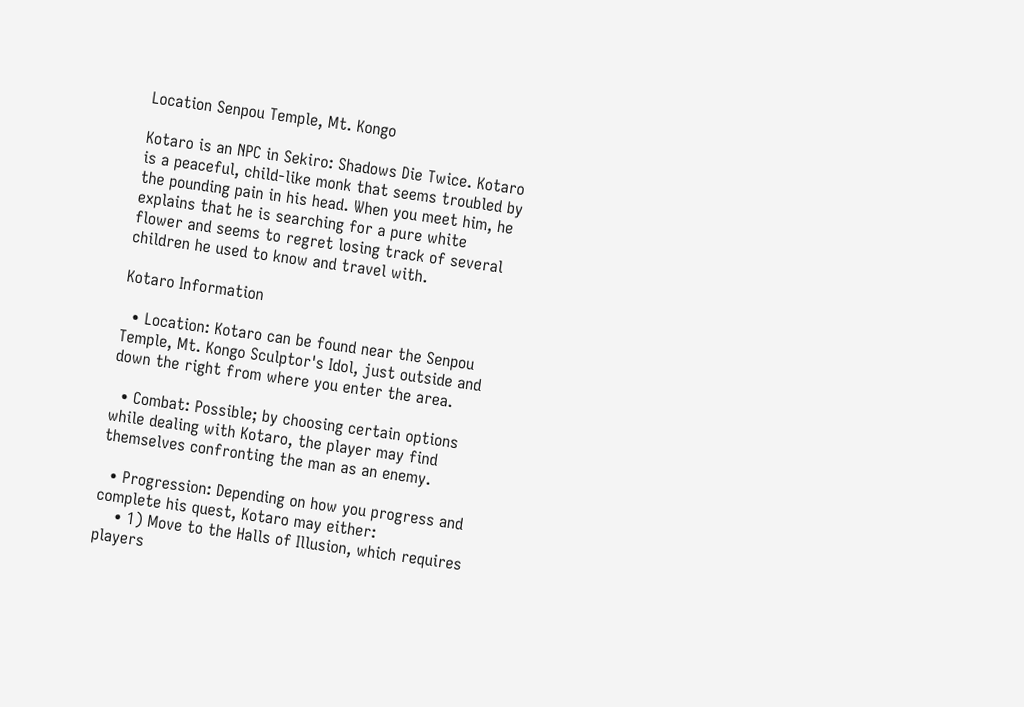Location Senpou Temple, Mt. Kongo

Kotaro is an NPC in Sekiro: Shadows Die Twice. Kotaro is a peaceful, child-like monk that seems troubled by the pounding pain in his head. When you meet him, he explains that he is searching for a pure white flower and seems to regret losing track of several children he used to know and travel with.

Kotaro Information

  • Location: Kotaro can be found near the Senpou Temple, Mt. Kongo Sculptor's Idol, just outside and down the right from where you enter the area.

  • Combat: Possible; by choosing certain options while dealing with Kotaro, the player may find themselves confronting the man as an enemy.

  • Progression: Depending on how you progress and complete his quest, Kotaro may either:
    • 1) Move to the Halls of Illusion, which requires players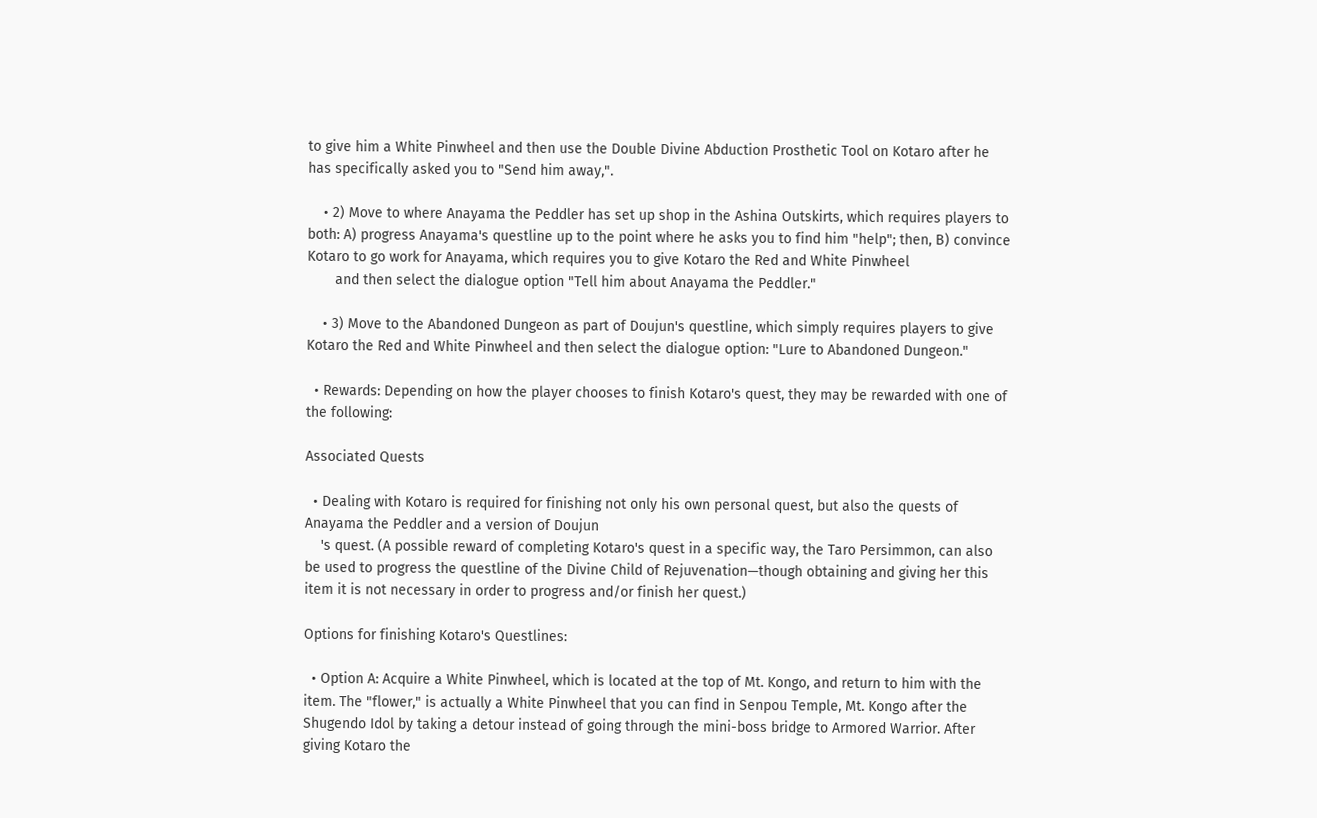to give him a White Pinwheel and then use the Double Divine Abduction Prosthetic Tool on Kotaro after he has specifically asked you to "Send him away,".

    • 2) Move to where Anayama the Peddler has set up shop in the Ashina Outskirts, which requires players to both: A) progress Anayama's questline up to the point where he asks you to find him "help"; then, B) convince Kotaro to go work for Anayama, which requires you to give Kotaro the Red and White Pinwheel
       and then select the dialogue option "Tell him about Anayama the Peddler."

    • 3) Move to the Abandoned Dungeon as part of Doujun's questline, which simply requires players to give Kotaro the Red and White Pinwheel and then select the dialogue option: "Lure to Abandoned Dungeon."

  • Rewards: Depending on how the player chooses to finish Kotaro's quest, they may be rewarded with one of the following:

Associated Quests

  • Dealing with Kotaro is required for finishing not only his own personal quest, but also the quests of Anayama the Peddler and a version of Doujun
    's quest. (A possible reward of completing Kotaro's quest in a specific way, the Taro Persimmon, can also be used to progress the questline of the Divine Child of Rejuvenation—though obtaining and giving her this item it is not necessary in order to progress and/or finish her quest.)

Options for finishing Kotaro's Questlines:

  • Option A: Acquire a White Pinwheel, which is located at the top of Mt. Kongo, and return to him with the item. The "flower," is actually a White Pinwheel that you can find in Senpou Temple, Mt. Kongo after the Shugendo Idol by taking a detour instead of going through the mini-boss bridge to Armored Warrior. After giving Kotaro the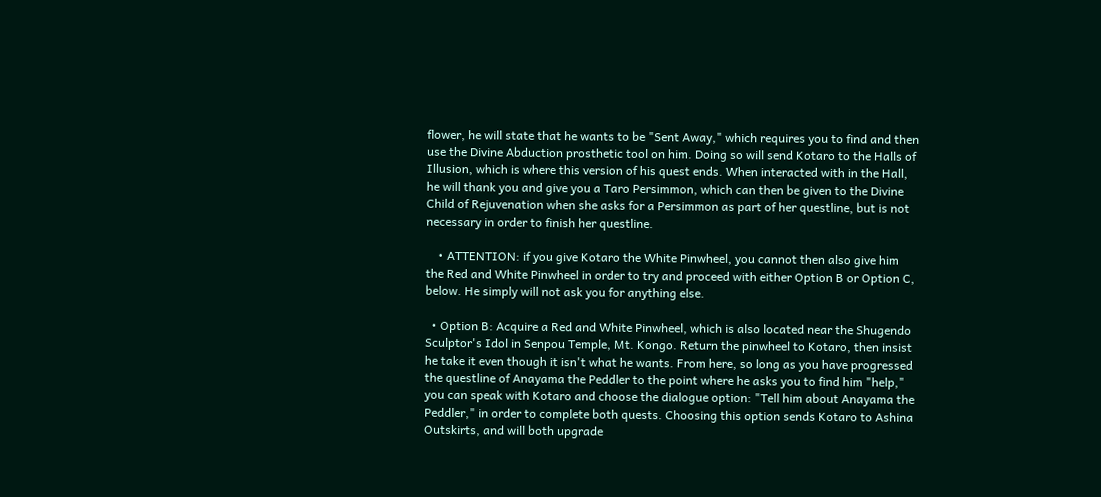flower, he will state that he wants to be "Sent Away," which requires you to find and then use the Divine Abduction prosthetic tool on him. Doing so will send Kotaro to the Halls of Illusion, which is where this version of his quest ends. When interacted with in the Hall, he will thank you and give you a Taro Persimmon, which can then be given to the Divine Child of Rejuvenation when she asks for a Persimmon as part of her questline, but is not necessary in order to finish her questline.

    • ATTENTION: if you give Kotaro the White Pinwheel, you cannot then also give him the Red and White Pinwheel in order to try and proceed with either Option B or Option C, below. He simply will not ask you for anything else.

  • Option B: Acquire a Red and White Pinwheel, which is also located near the Shugendo Sculptor's Idol in Senpou Temple, Mt. Kongo. Return the pinwheel to Kotaro, then insist he take it even though it isn't what he wants. From here, so long as you have progressed the questline of Anayama the Peddler to the point where he asks you to find him "help," you can speak with Kotaro and choose the dialogue option: "Tell him about Anayama the Peddler," in order to complete both quests. Choosing this option sends Kotaro to Ashina Outskirts, and will both upgrade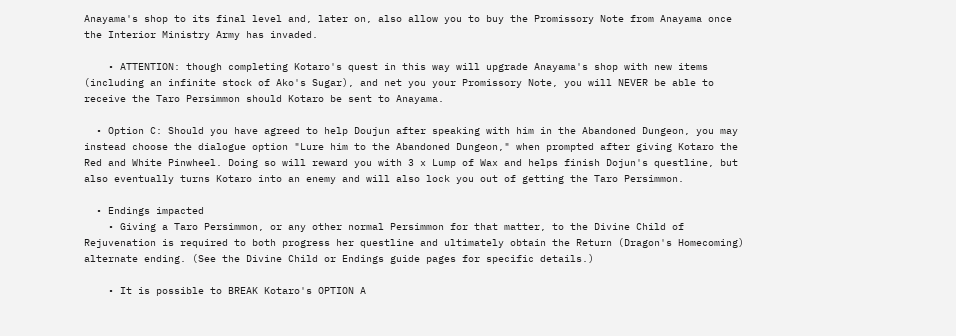Anayama's shop to its final level and, later on, also allow you to buy the Promissory Note from Anayama once the Interior Ministry Army has invaded.

    • ATTENTION: though completing Kotaro's quest in this way will upgrade Anayama's shop with new items (including an infinite stock of Ako's Sugar), and net you your Promissory Note, you will NEVER be able to receive the Taro Persimmon should Kotaro be sent to Anayama.

  • Option C: Should you have agreed to help Doujun after speaking with him in the Abandoned Dungeon, you may instead choose the dialogue option "Lure him to the Abandoned Dungeon," when prompted after giving Kotaro the Red and White Pinwheel. Doing so will reward you with 3 x Lump of Wax and helps finish Dojun's questline, but also eventually turns Kotaro into an enemy and will also lock you out of getting the Taro Persimmon.

  • Endings impacted
    • Giving a Taro Persimmon, or any other normal Persimmon for that matter, to the Divine Child of Rejuvenation is required to both progress her questline and ultimately obtain the Return (Dragon's Homecoming) alternate ending. (See the Divine Child or Endings guide pages for specific details.)

    • It is possible to BREAK Kotaro's OPTION A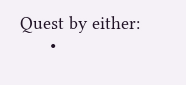Quest by either:
      •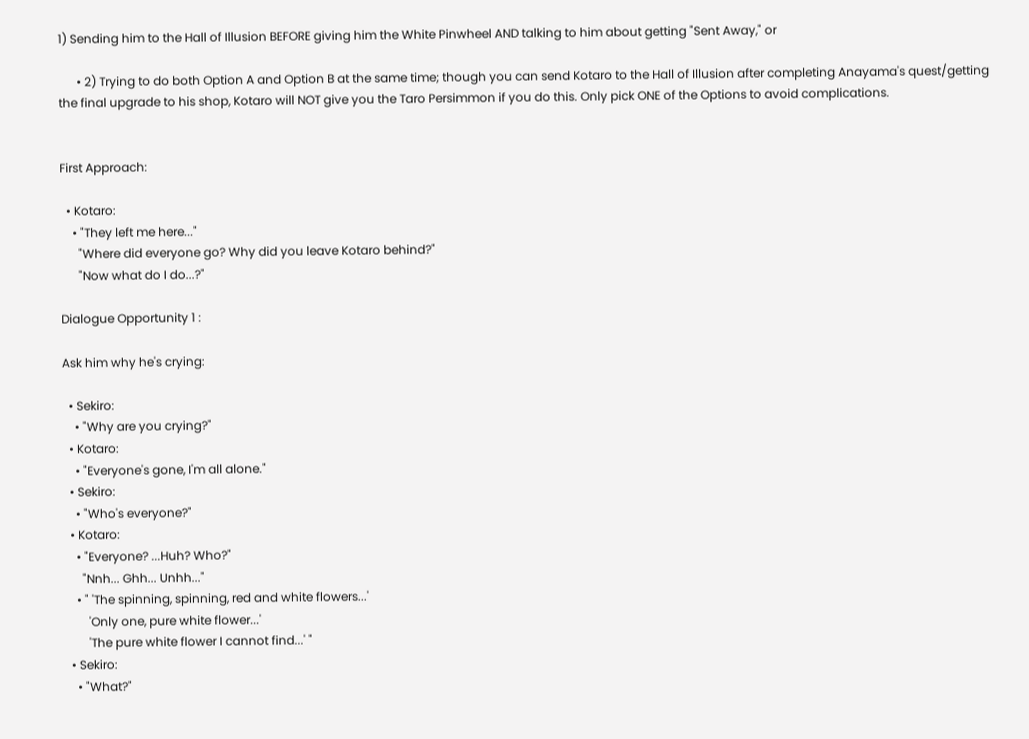1) Sending him to the Hall of Illusion BEFORE giving him the White Pinwheel AND talking to him about getting "Sent Away," or

      • 2) Trying to do both Option A and Option B at the same time; though you can send Kotaro to the Hall of Illusion after completing Anayama's quest/getting the final upgrade to his shop, Kotaro will NOT give you the Taro Persimmon if you do this. Only pick ONE of the Options to avoid complications.


First Approach:

  • Kotaro:
    • "They left me here..."
      "Where did everyone go? Why did you leave Kotaro behind?"
      "Now what do I do...?"

Dialogue Opportunity 1 :

Ask him why he's crying:

  • Sekiro:
    • "Why are you crying?"
  • Kotaro:
    • "Everyone's gone, I'm all alone."
  • Sekiro:
    • "Who's everyone?"
  • Kotaro:
    • "Everyone? ...Huh? Who?"
      "Nnh... Ghh... Unhh..."
    • " 'The spinning, spinning, red and white flowers...'
        'Only one, pure white flower...'
        'The pure white flower I cannot find...' "
  • Sekiro:
    • "What?"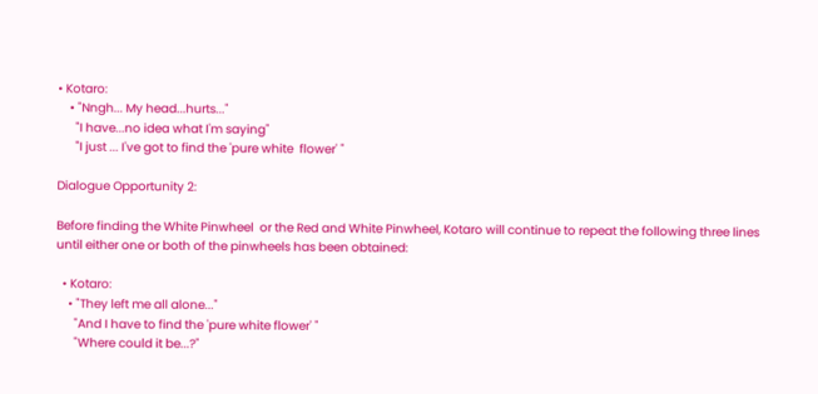• Kotaro:
    • "Nngh... My head...hurts..."
      "I have...no idea what I'm saying"
      "I just ... I've got to find the 'pure white  flower' "

Dialogue Opportunity 2:

Before finding the White Pinwheel  or the Red and White Pinwheel, Kotaro will continue to repeat the following three lines until either one or both of the pinwheels has been obtained:

  • Kotaro:
    • "They left me all alone..."
      "And I have to find the 'pure white flower' "
      "Where could it be...?"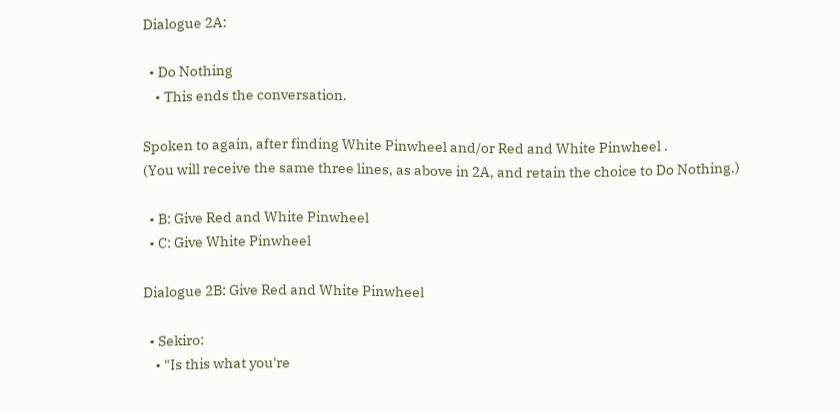Dialogue 2A:

  • Do Nothing
    • This ends the conversation.

Spoken to again, after finding White Pinwheel and/or Red and White Pinwheel .
(You will receive the same three lines, as above in 2A, and retain the choice to Do Nothing.)

  • B: Give Red and White Pinwheel
  • C: Give White Pinwheel

Dialogue 2B: Give Red and White Pinwheel

  • Sekiro:
    • "Is this what you're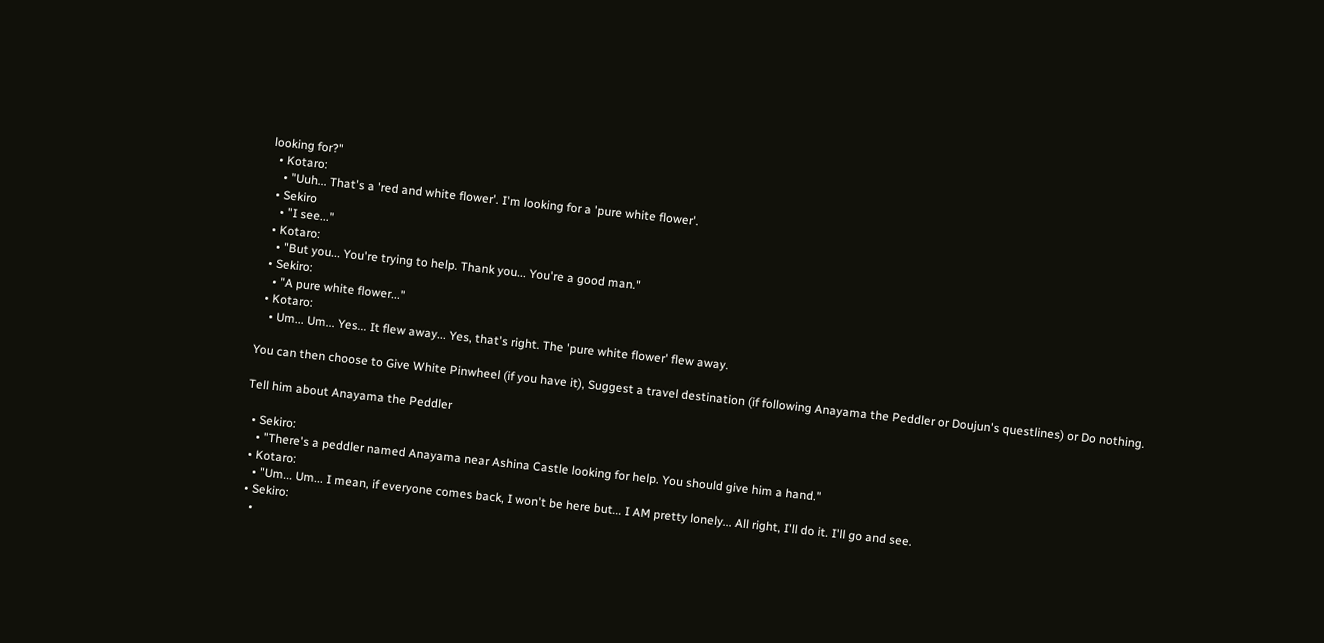looking for?"
  • Kotaro:
    • "Uuh... That's a 'red and white flower'. I'm looking for a 'pure white flower'.
  • Sekiro
    • "I see..."
  • Kotaro:
    • "But you... You're trying to help. Thank you... You're a good man."
  • Sekiro:
    • "A pure white flower..."
  • Kotaro:
    • Um... Um... Yes... It flew away... Yes, that's right. The 'pure white flower' flew away.

You can then choose to Give White Pinwheel (if you have it), Suggest a travel destination (if following Anayama the Peddler or Doujun's questlines) or Do nothing.

Tell him about Anayama the Peddler

  • Sekiro:
    • "There's a peddler named Anayama near Ashina Castle looking for help. You should give him a hand."
  • Kotaro:
    • "Um... Um... I mean, if everyone comes back, I won't be here but... I AM pretty lonely... All right, I'll do it. I'll go and see.
  • Sekiro:
    •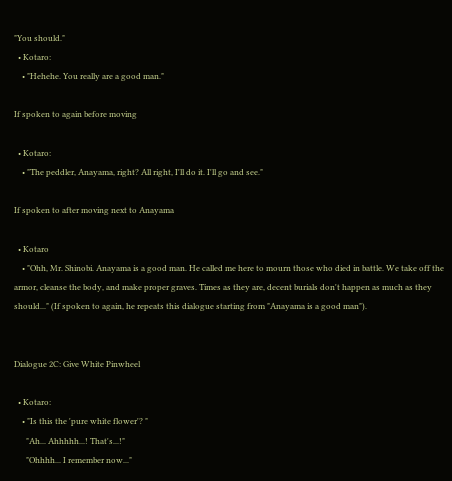"You should."
  • Kotaro:
    • "Hehehe. You really are a good man."

If spoken to again before moving

  • Kotaro:
    • "The peddler, Anayama, right? All right, I'll do it. I'll go and see."

If spoken to after moving next to Anayama

  • Kotaro
    • "Ohh, Mr. Shinobi. Anayama is a good man. He called me here to mourn those who died in battle. We take off the armor, cleanse the body, and make proper graves. Times as they are, decent burials don't happen as much as they should..." (If spoken to again, he repeats this dialogue starting from "Anayama is a good man").


Dialogue 2C: Give White Pinwheel

  • Kotaro:
    • "Is this the 'pure white flower'? "
      "Ah... Ahhhhh...! That's...!"
      "Ohhhh... I remember now..."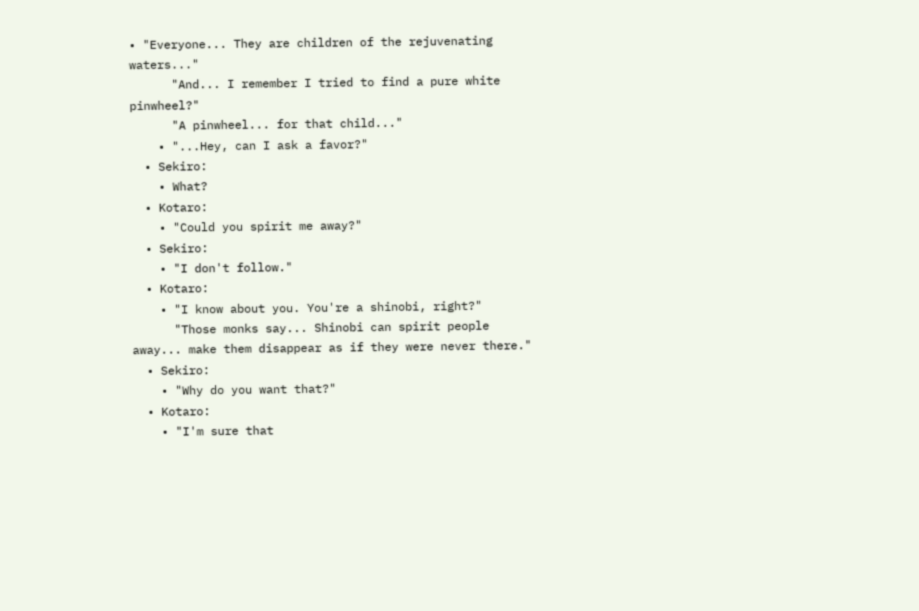• "Everyone... They are children of the rejuvenating waters..."
      "And... I remember I tried to find a pure white pinwheel?"
      "A pinwheel... for that child..."
    • "...Hey, can I ask a favor?"
  • Sekiro:
    • What?
  • Kotaro:
    • "Could you spirit me away?"
  • Sekiro:
    • "I don't follow."
  • Kotaro:
    • "I know about you. You're a shinobi, right?"
      "Those monks say... Shinobi can spirit people away... make them disappear as if they were never there."
  • Sekiro:
    • "Why do you want that?"
  • Kotaro:
    • "I'm sure that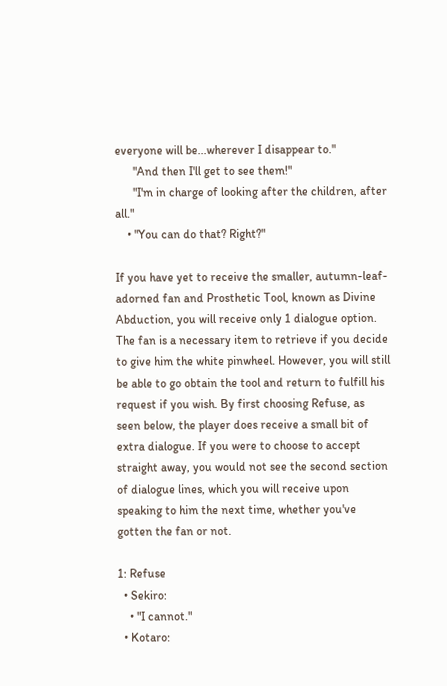everyone will be...wherever I disappear to."
      "And then I'll get to see them!"
      "I'm in charge of looking after the children, after all."
    • "You can do that? Right?"

If you have yet to receive the smaller, autumn-leaf-adorned fan and Prosthetic Tool, known as Divine Abduction, you will receive only 1 dialogue option. The fan is a necessary item to retrieve if you decide to give him the white pinwheel. However, you will still be able to go obtain the tool and return to fulfill his request if you wish. By first choosing Refuse, as seen below, the player does receive a small bit of extra dialogue. If you were to choose to accept straight away, you would not see the second section of dialogue lines, which you will receive upon speaking to him the next time, whether you've gotten the fan or not.

1: Refuse
  • Sekiro:
    • "I cannot."
  • Kotaro: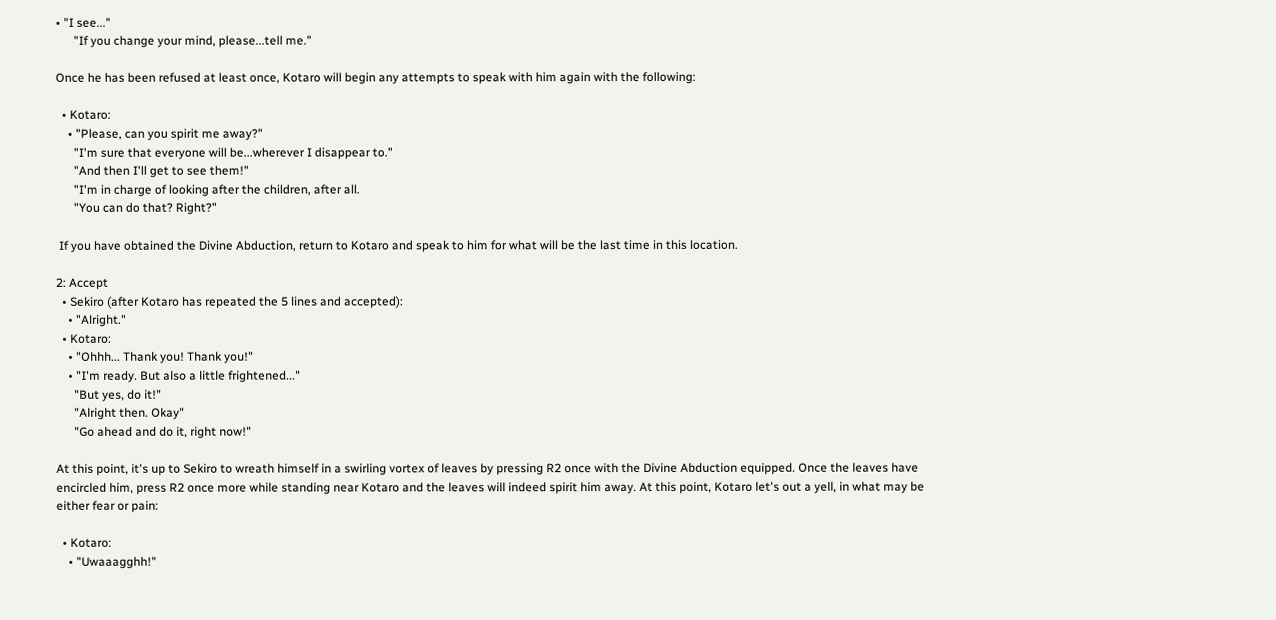• "I see..."
      "If you change your mind, please...tell me."

Once he has been refused at least once, Kotaro will begin any attempts to speak with him again with the following:

  • Kotaro:
    • "Please, can you spirit me away?"
      "I'm sure that everyone will be...wherever I disappear to."
      "And then I'll get to see them!"
      "I'm in charge of looking after the children, after all.
      "You can do that? Right?"

 If you have obtained the Divine Abduction, return to Kotaro and speak to him for what will be the last time in this location.

2: Accept
  • Sekiro (after Kotaro has repeated the 5 lines and accepted):
    • "Alright."
  • Kotaro:
    • "Ohhh... Thank you! Thank you!"
    • "I'm ready. But also a little frightened..."
      "But yes, do it!"
      "Alright then. Okay"
      "Go ahead and do it, right now!"

At this point, it's up to Sekiro to wreath himself in a swirling vortex of leaves by pressing R2 once with the Divine Abduction equipped. Once the leaves have encircled him, press R2 once more while standing near Kotaro and the leaves will indeed spirit him away. At this point, Kotaro let's out a yell, in what may be either fear or pain:

  • Kotaro:
    • "Uwaaagghh!"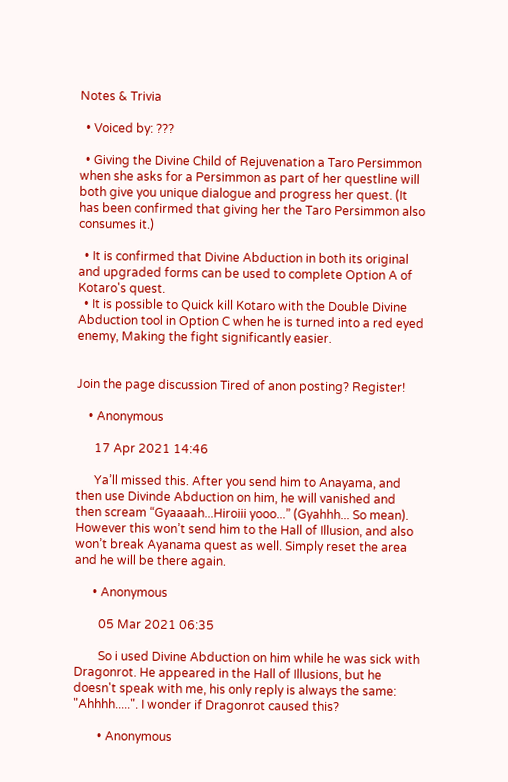Notes & Trivia

  • Voiced by: ???

  • Giving the Divine Child of Rejuvenation a Taro Persimmon when she asks for a Persimmon as part of her questline will both give you unique dialogue and progress her quest. (It has been confirmed that giving her the Taro Persimmon also consumes it.)

  • It is confirmed that Divine Abduction in both its original and upgraded forms can be used to complete Option A of Kotaro's quest.
  • It is possible to Quick kill Kotaro with the Double Divine Abduction tool in Option C when he is turned into a red eyed enemy, Making the fight significantly easier.


Join the page discussion Tired of anon posting? Register!

    • Anonymous

      17 Apr 2021 14:46

      Ya’ll missed this. After you send him to Anayama, and then use Divinde Abduction on him, he will vanished and then scream “Gyaaaah...Hiroiii yooo...” (Gyahhh... So mean). However this won’t send him to the Hall of Illusion, and also won’t break Ayanama quest as well. Simply reset the area and he will be there again.

      • Anonymous

        05 Mar 2021 06:35

        So i used Divine Abduction on him while he was sick with Dragonrot. He appeared in the Hall of Illusions, but he doesn't speak with me, his only reply is always the same: "Ahhhh.....". I wonder if Dragonrot caused this?

        • Anonymous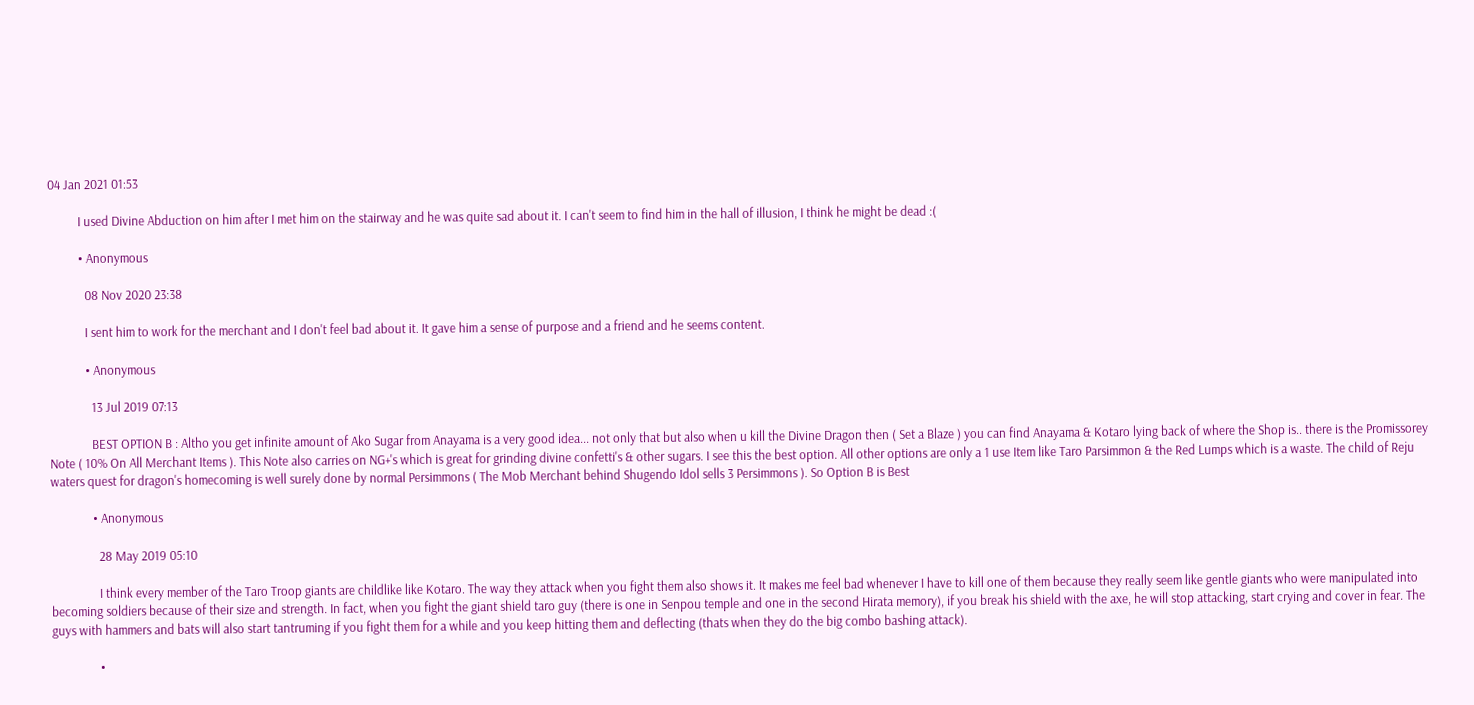04 Jan 2021 01:53

          I used Divine Abduction on him after I met him on the stairway and he was quite sad about it. I can't seem to find him in the hall of illusion, I think he might be dead :(

          • Anonymous

            08 Nov 2020 23:38

            I sent him to work for the merchant and I don't feel bad about it. It gave him a sense of purpose and a friend and he seems content.

            • Anonymous

              13 Jul 2019 07:13

              BEST OPTION B : Altho you get infinite amount of Ako Sugar from Anayama is a very good idea... not only that but also when u kill the Divine Dragon then ( Set a Blaze ) you can find Anayama & Kotaro lying back of where the Shop is.. there is the Promissorey Note ( 10% On All Merchant Items ). This Note also carries on NG+'s which is great for grinding divine confetti's & other sugars. I see this the best option. All other options are only a 1 use Item like Taro Parsimmon & the Red Lumps which is a waste. The child of Reju waters quest for dragon's homecoming is well surely done by normal Persimmons ( The Mob Merchant behind Shugendo Idol sells 3 Persimmons ). So Option B is Best

              • Anonymous

                28 May 2019 05:10

                I think every member of the Taro Troop giants are childlike like Kotaro. The way they attack when you fight them also shows it. It makes me feel bad whenever I have to kill one of them because they really seem like gentle giants who were manipulated into becoming soldiers because of their size and strength. In fact, when you fight the giant shield taro guy (there is one in Senpou temple and one in the second Hirata memory), if you break his shield with the axe, he will stop attacking, start crying and cover in fear. The guys with hammers and bats will also start tantruming if you fight them for a while and you keep hitting them and deflecting (thats when they do the big combo bashing attack).

                •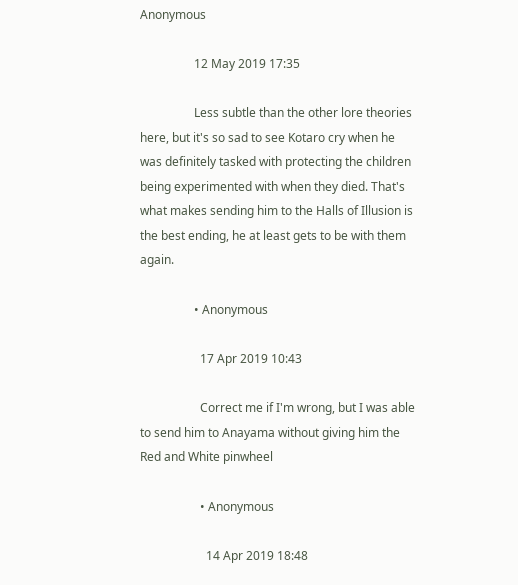Anonymous

                  12 May 2019 17:35

                  Less subtle than the other lore theories here, but it's so sad to see Kotaro cry when he was definitely tasked with protecting the children being experimented with when they died. That's what makes sending him to the Halls of Illusion is the best ending, he at least gets to be with them again.

                  • Anonymous

                    17 Apr 2019 10:43

                    Correct me if I'm wrong, but I was able to send him to Anayama without giving him the Red and White pinwheel

                    • Anonymous

                      14 Apr 2019 18:48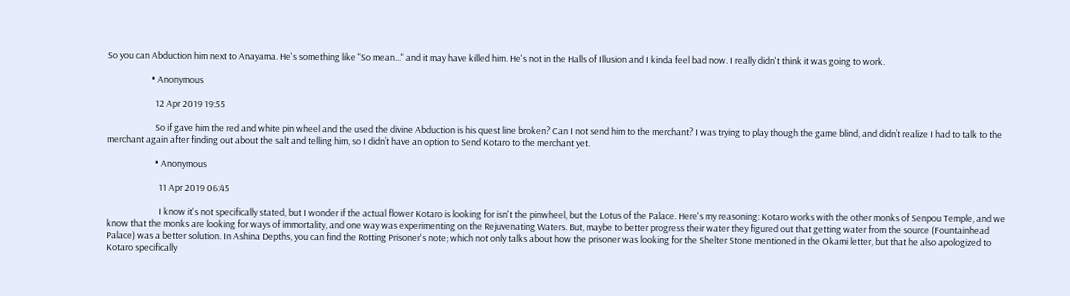So you can Abduction him next to Anayama. He's something like "So mean..." and it may have killed him. He's not in the Halls of Illusion and I kinda feel bad now. I really didn't think it was going to work.

                      • Anonymous

                        12 Apr 2019 19:55

                        So if gave him the red and white pin wheel and the used the divine Abduction is his quest line broken? Can I not send him to the merchant? I was trying to play though the game blind, and didn’t realize I had to talk to the merchant again after finding out about the salt and telling him, so I didn’t have an option to Send Kotaro to the merchant yet.

                        • Anonymous

                          11 Apr 2019 06:45

                          I know it's not specifically stated, but I wonder if the actual flower Kotaro is looking for isn't the pinwheel, but the Lotus of the Palace. Here's my reasoning: Kotaro works with the other monks of Senpou Temple, and we know that the monks are looking for ways of immortality, and one way was experimenting on the Rejuvenating Waters. But, maybe to better progress their water they figured out that getting water from the source (Fountainhead Palace) was a better solution. In Ashina Depths, you can find the Rotting Prisoner's note; which not only talks about how the prisoner was looking for the Shelter Stone mentioned in the Okami letter, but that he also apologized to Kotaro specifically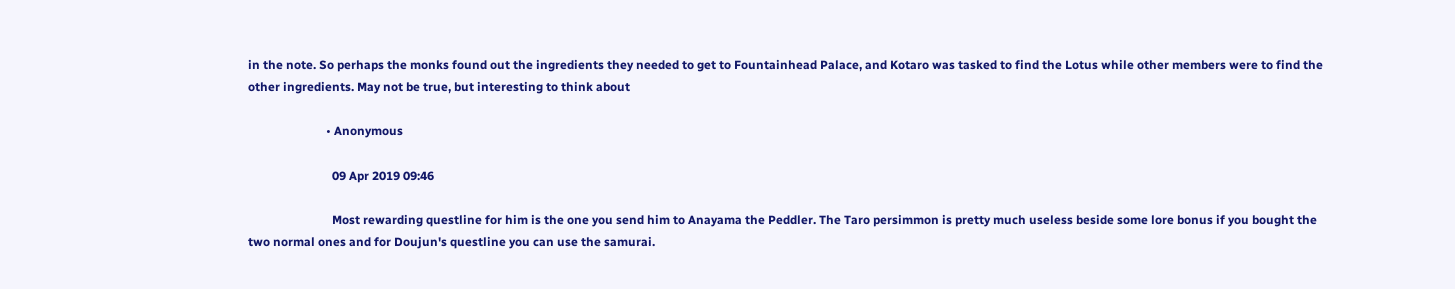in the note. So perhaps the monks found out the ingredients they needed to get to Fountainhead Palace, and Kotaro was tasked to find the Lotus while other members were to find the other ingredients. May not be true, but interesting to think about

                          • Anonymous

                            09 Apr 2019 09:46

                            Most rewarding questline for him is the one you send him to Anayama the Peddler. The Taro persimmon is pretty much useless beside some lore bonus if you bought the two normal ones and for Doujun's questline you can use the samurai.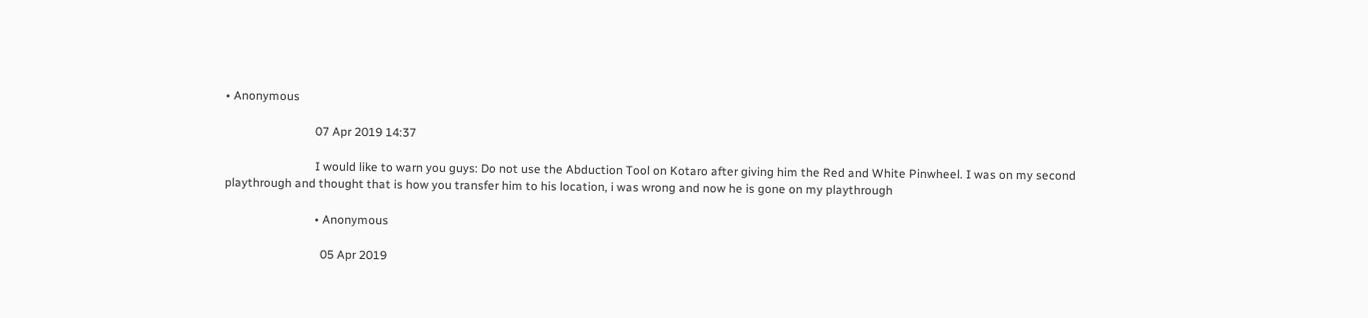• Anonymous

                              07 Apr 2019 14:37

                              I would like to warn you guys: Do not use the Abduction Tool on Kotaro after giving him the Red and White Pinwheel. I was on my second playthrough and thought that is how you transfer him to his location, i was wrong and now he is gone on my playthrough

                              • Anonymous

                                05 Apr 2019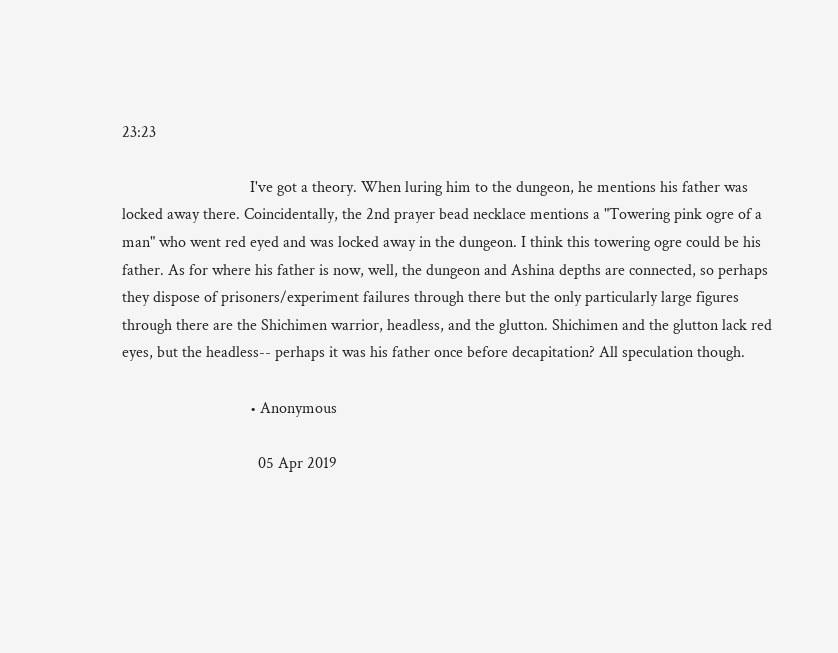23:23

                                I've got a theory. When luring him to the dungeon, he mentions his father was locked away there. Coincidentally, the 2nd prayer bead necklace mentions a "Towering pink ogre of a man" who went red eyed and was locked away in the dungeon. I think this towering ogre could be his father. As for where his father is now, well, the dungeon and Ashina depths are connected, so perhaps they dispose of prisoners/experiment failures through there but the only particularly large figures through there are the Shichimen warrior, headless, and the glutton. Shichimen and the glutton lack red eyes, but the headless-- perhaps it was his father once before decapitation? All speculation though.

                                • Anonymous

                                  05 Apr 2019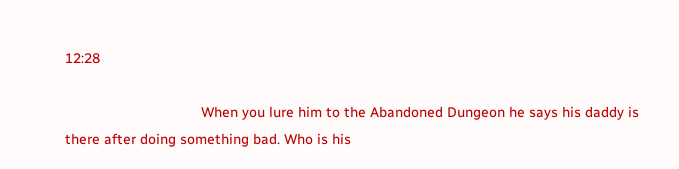12:28

                                  When you lure him to the Abandoned Dungeon he says his daddy is there after doing something bad. Who is his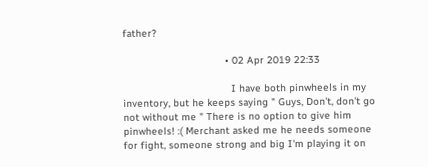father?

                                  • 02 Apr 2019 22:33

                                    I have both pinwheels in my inventory, but he keeps saying " Guys, Don't, don't go not without me " There is no option to give him pinwheels! :( Merchant asked me he needs someone for fight, someone strong and big I'm playing it on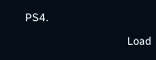PS4.

                                  Load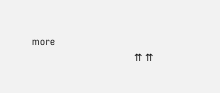more
                                  ⇈ ⇈